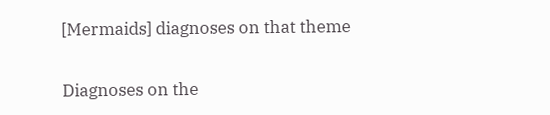[Mermaids] diagnoses on that theme

Diagnoses on the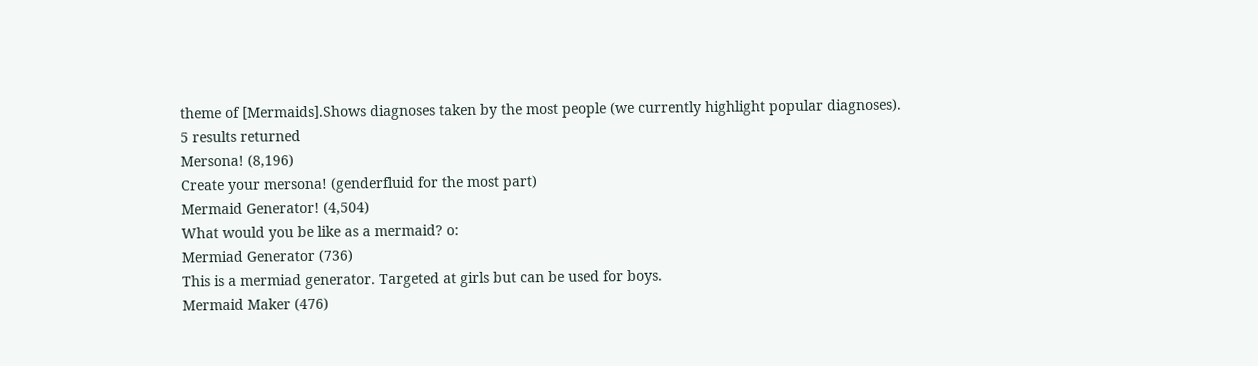theme of [Mermaids].Shows diagnoses taken by the most people (we currently highlight popular diagnoses).
5 results returned
Mersona! (8,196)
Create your mersona! (genderfluid for the most part)
Mermaid Generator! (4,504)
What would you be like as a mermaid? o:
Mermiad Generator (736)
This is a mermiad generator. Targeted at girls but can be used for boys.
Mermaid Maker (476)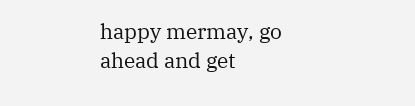happy mermay, go ahead and get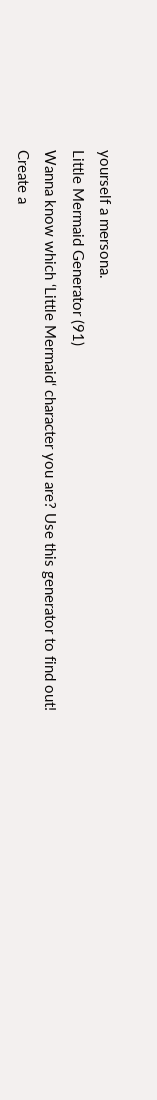yourself a mersona.
Little Mermaid Generator (91)
Wanna know which ‘Little Mermaid‘ character you are? Use this generator to find out!
Create a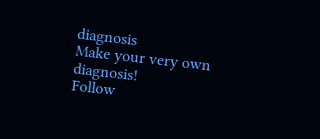diagnosis
Make your very own diagnosis!
Follow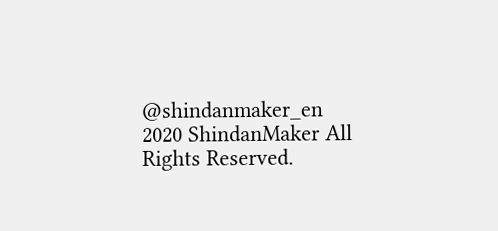@shindanmaker_en
2020 ShindanMaker All Rights Reserved.